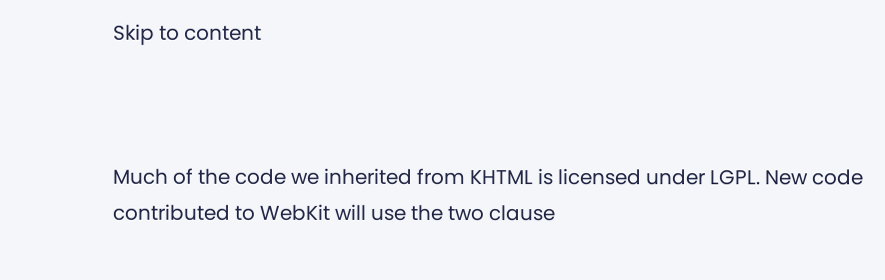Skip to content



Much of the code we inherited from KHTML is licensed under LGPL. New code contributed to WebKit will use the two clause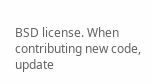BSD license. When contributing new code, update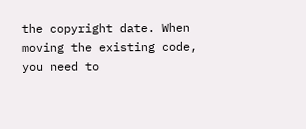the copyright date. When moving the existing code, you need to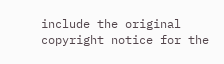include the original copyright notice for the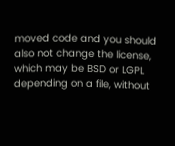moved code and you should also not change the license, which may be BSD or LGPL depending on a file, without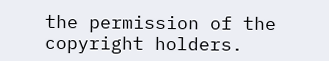the permission of the copyright holders.